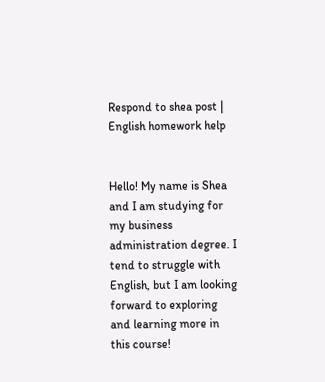Respond to shea post | English homework help


Hello! My name is Shea and I am studying for my business administration degree. I tend to struggle with English, but I am looking forward to exploring and learning more in this course!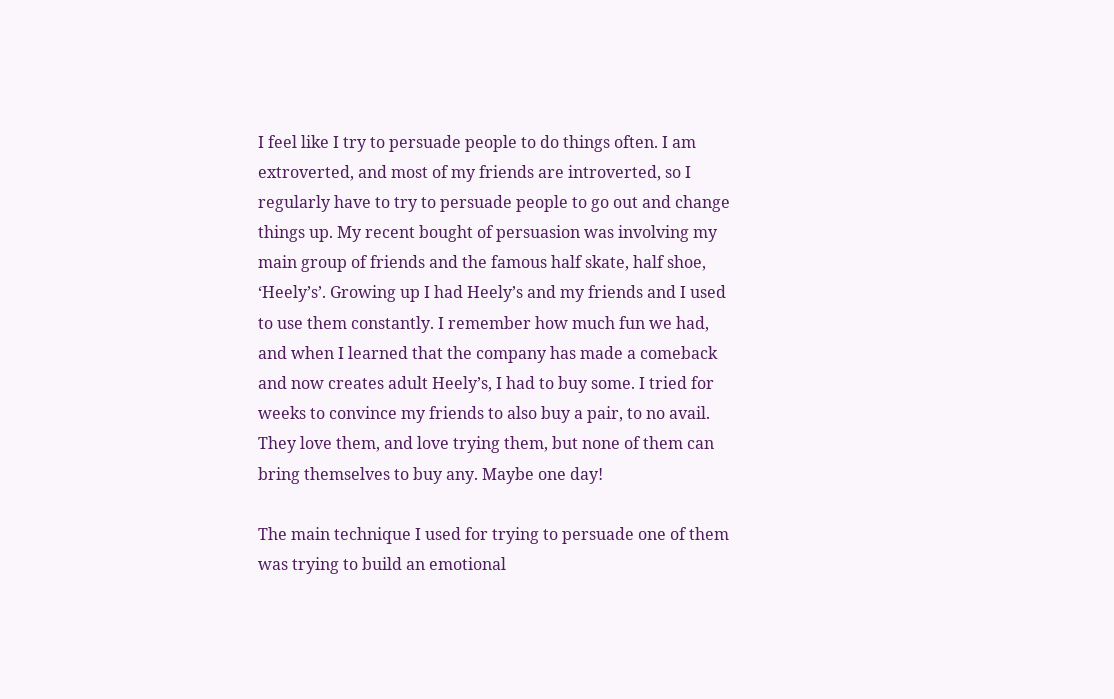I feel like I try to persuade people to do things often. I am extroverted, and most of my friends are introverted, so I regularly have to try to persuade people to go out and change things up. My recent bought of persuasion was involving my main group of friends and the famous half skate, half shoe, ‘Heely’s’. Growing up I had Heely’s and my friends and I used to use them constantly. I remember how much fun we had, and when I learned that the company has made a comeback and now creates adult Heely’s, I had to buy some. I tried for weeks to convince my friends to also buy a pair, to no avail. They love them, and love trying them, but none of them can bring themselves to buy any. Maybe one day!

The main technique I used for trying to persuade one of them was trying to build an emotional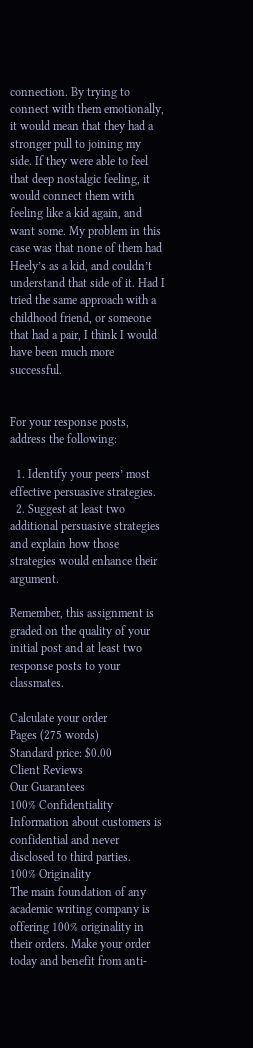connection. By trying to connect with them emotionally, it would mean that they had a stronger pull to joining my side. If they were able to feel that deep nostalgic feeling, it would connect them with feeling like a kid again, and want some. My problem in this case was that none of them had Heely’s as a kid, and couldn’t understand that side of it. Had I tried the same approach with a childhood friend, or someone that had a pair, I think I would have been much more successful.


For your response posts, address the following:

  1. Identify your peers’ most effective persuasive strategies.
  2. Suggest at least two additional persuasive strategies and explain how those strategies would enhance their argument.

Remember, this assignment is graded on the quality of your initial post and at least two response posts to your classmates.

Calculate your order
Pages (275 words)
Standard price: $0.00
Client Reviews
Our Guarantees
100% Confidentiality
Information about customers is confidential and never disclosed to third parties.
100% Originality
The main foundation of any academic writing company is offering 100% originality in their orders. Make your order today and benefit from anti-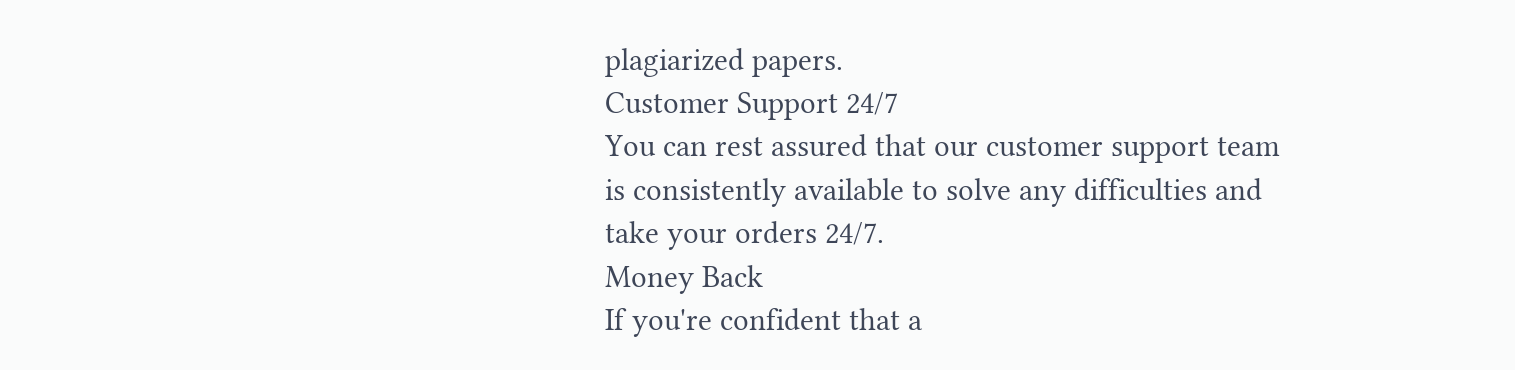plagiarized papers.
Customer Support 24/7
You can rest assured that our customer support team is consistently available to solve any difficulties and take your orders 24/7.
Money Back
If you're confident that a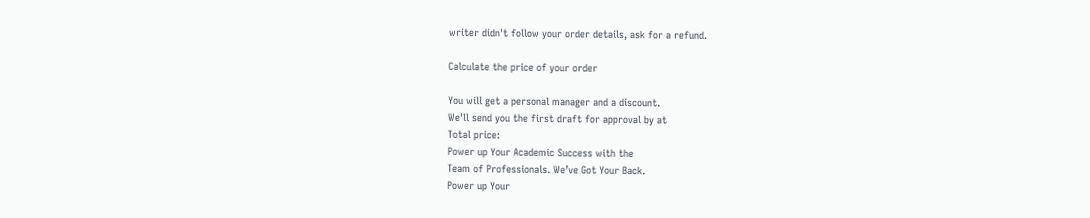writer didn't follow your order details, ask for a refund.

Calculate the price of your order

You will get a personal manager and a discount.
We'll send you the first draft for approval by at
Total price:
Power up Your Academic Success with the
Team of Professionals. We’ve Got Your Back.
Power up Your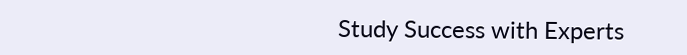Study Success with Experts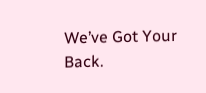We’ve Got Your Back.